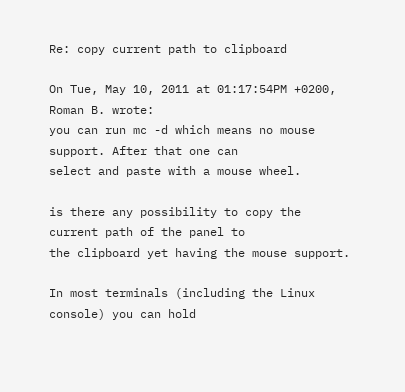Re: copy current path to clipboard

On Tue, May 10, 2011 at 01:17:54PM +0200, Roman B. wrote:
you can run mc -d which means no mouse support. After that one can
select and paste with a mouse wheel.

is there any possibility to copy the current path of the panel to
the clipboard yet having the mouse support.

In most terminals (including the Linux console) you can hold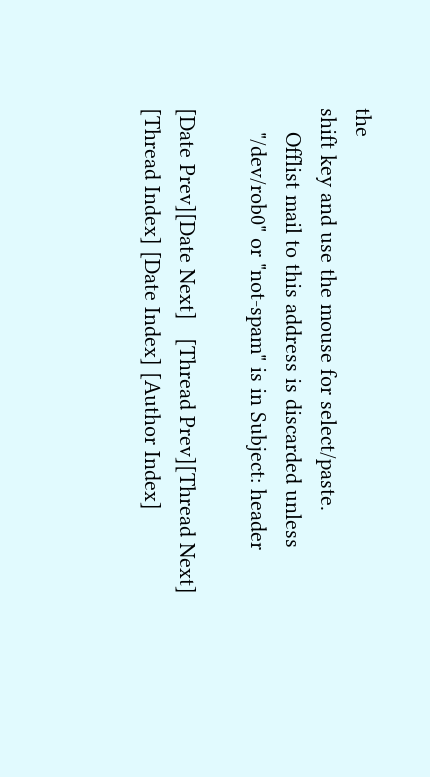the
shift key and use the mouse for select/paste.
    Offlist mail to this address is discarded unless
    "/dev/rob0" or "not-spam" is in Subject: header

[Date Prev][Date Next]   [Thread Prev][Thread Next]   [Thread Index] [Date Index] [Author Index]